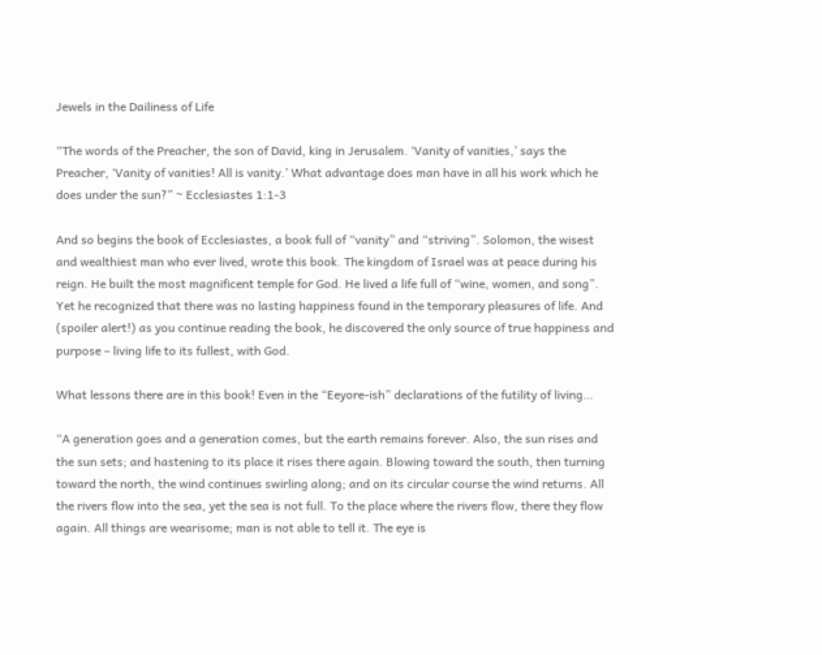Jewels in the Dailiness of Life

“The words of the Preacher, the son of David, king in Jerusalem. ‘Vanity of vanities,’ says the Preacher, ‘Vanity of vanities! All is vanity.’ What advantage does man have in all his work which he does under the sun?” ~ Ecclesiastes 1:1-3

And so begins the book of Ecclesiastes, a book full of “vanity” and “striving”. Solomon, the wisest and wealthiest man who ever lived, wrote this book. The kingdom of Israel was at peace during his reign. He built the most magnificent temple for God. He lived a life full of “wine, women, and song”. Yet he recognized that there was no lasting happiness found in the temporary pleasures of life. And (spoiler alert!) as you continue reading the book, he discovered the only source of true happiness and purpose – living life to its fullest, with God.

What lessons there are in this book! Even in the “Eeyore-ish” declarations of the futility of living…

“A generation goes and a generation comes, but the earth remains forever. Also, the sun rises and the sun sets; and hastening to its place it rises there again. Blowing toward the south, then turning toward the north, the wind continues swirling along; and on its circular course the wind returns. All the rivers flow into the sea, yet the sea is not full. To the place where the rivers flow, there they flow again. All things are wearisome; man is not able to tell it. The eye is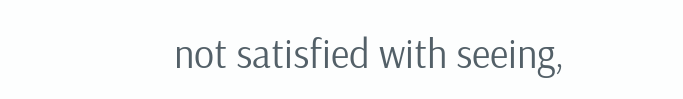not satisfied with seeing,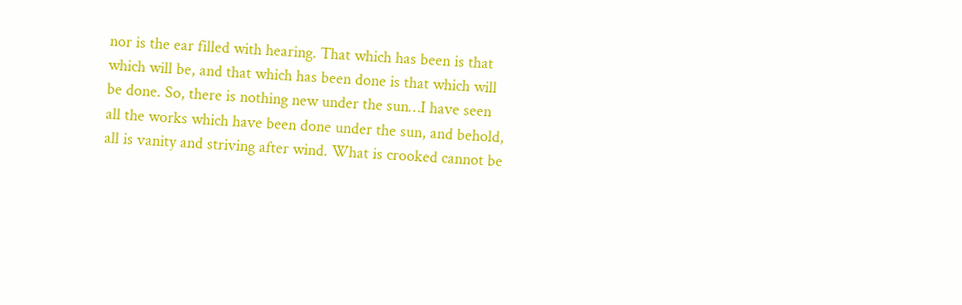nor is the ear filled with hearing. That which has been is that which will be, and that which has been done is that which will be done. So, there is nothing new under the sun…I have seen all the works which have been done under the sun, and behold, all is vanity and striving after wind. What is crooked cannot be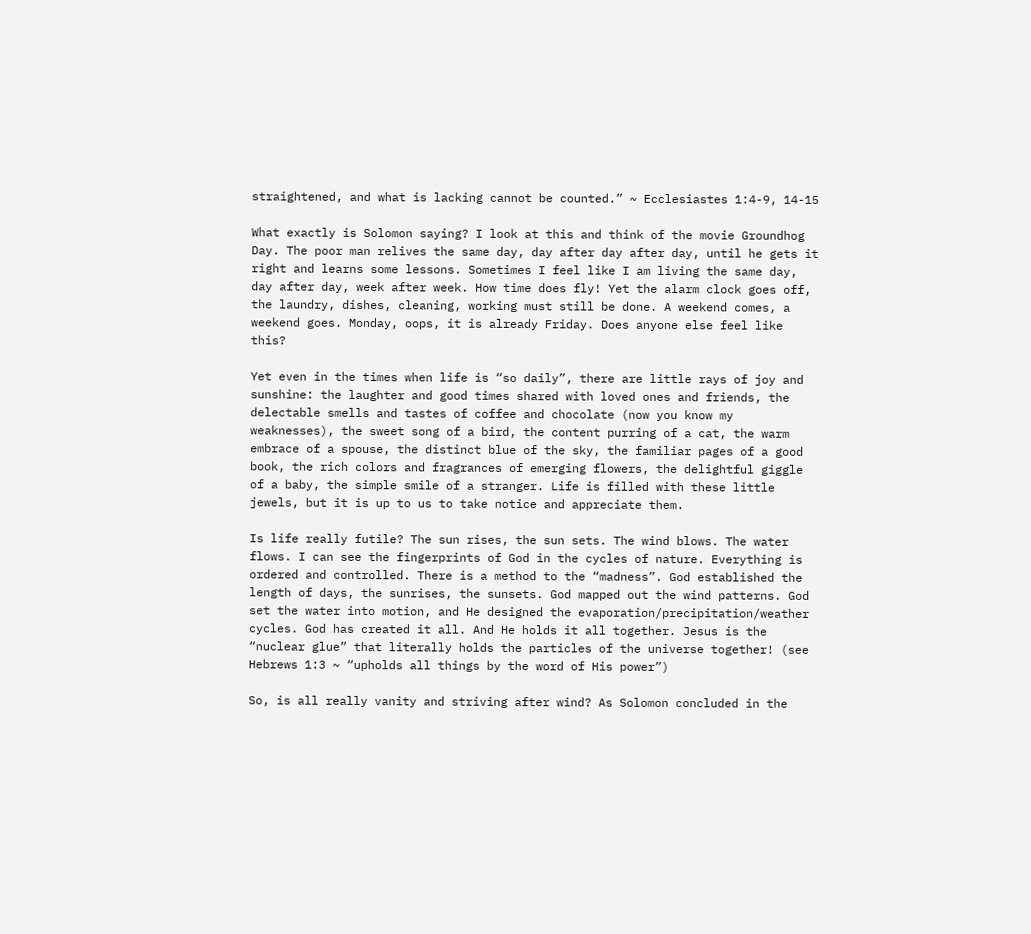straightened, and what is lacking cannot be counted.” ~ Ecclesiastes 1:4-9, 14-15

What exactly is Solomon saying? I look at this and think of the movie Groundhog Day. The poor man relives the same day, day after day after day, until he gets it right and learns some lessons. Sometimes I feel like I am living the same day, day after day, week after week. How time does fly! Yet the alarm clock goes off, the laundry, dishes, cleaning, working must still be done. A weekend comes, a weekend goes. Monday, oops, it is already Friday. Does anyone else feel like this?

Yet even in the times when life is “so daily”, there are little rays of joy and sunshine: the laughter and good times shared with loved ones and friends, the delectable smells and tastes of coffee and chocolate (now you know my weaknesses), the sweet song of a bird, the content purring of a cat, the warm embrace of a spouse, the distinct blue of the sky, the familiar pages of a good book, the rich colors and fragrances of emerging flowers, the delightful giggle of a baby, the simple smile of a stranger. Life is filled with these little jewels, but it is up to us to take notice and appreciate them.

Is life really futile? The sun rises, the sun sets. The wind blows. The water flows. I can see the fingerprints of God in the cycles of nature. Everything is ordered and controlled. There is a method to the “madness”. God established the length of days, the sunrises, the sunsets. God mapped out the wind patterns. God set the water into motion, and He designed the evaporation/precipitation/weather cycles. God has created it all. And He holds it all together. Jesus is the “nuclear glue” that literally holds the particles of the universe together! (see Hebrews 1:3 ~ “upholds all things by the word of His power”)

So, is all really vanity and striving after wind? As Solomon concluded in the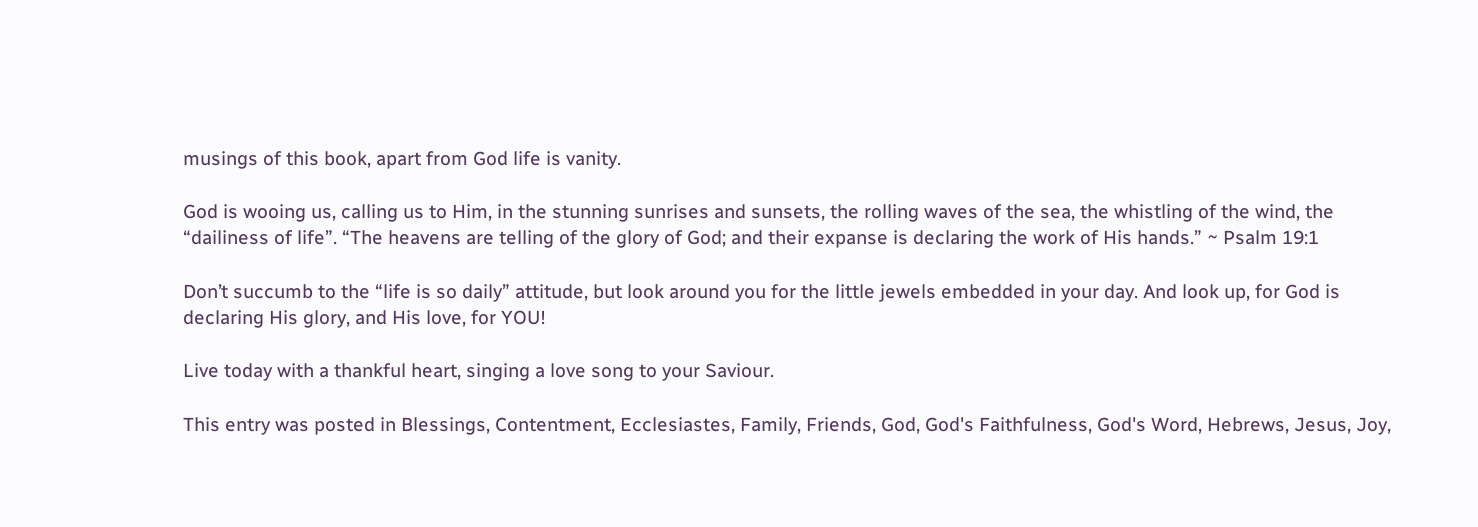musings of this book, apart from God life is vanity.

God is wooing us, calling us to Him, in the stunning sunrises and sunsets, the rolling waves of the sea, the whistling of the wind, the “dailiness of life”. “The heavens are telling of the glory of God; and their expanse is declaring the work of His hands.” ~ Psalm 19:1

Don’t succumb to the “life is so daily” attitude, but look around you for the little jewels embedded in your day. And look up, for God is declaring His glory, and His love, for YOU!

Live today with a thankful heart, singing a love song to your Saviour.

This entry was posted in Blessings, Contentment, Ecclesiastes, Family, Friends, God, God's Faithfulness, God's Word, Hebrews, Jesus, Joy,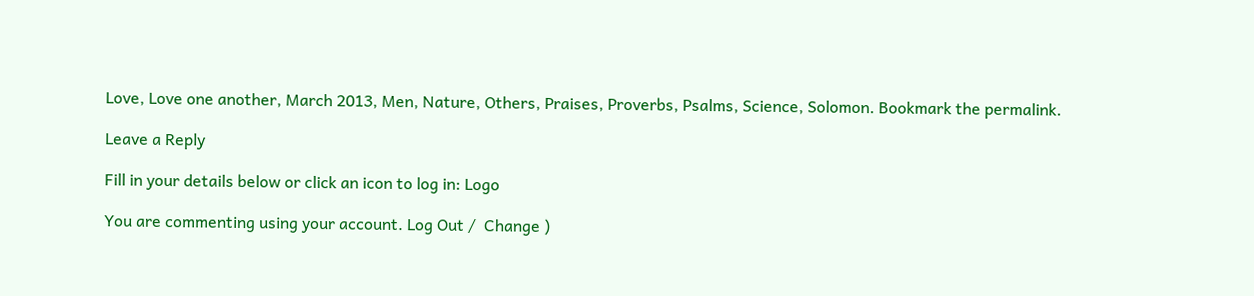Love, Love one another, March 2013, Men, Nature, Others, Praises, Proverbs, Psalms, Science, Solomon. Bookmark the permalink.

Leave a Reply

Fill in your details below or click an icon to log in: Logo

You are commenting using your account. Log Out /  Change )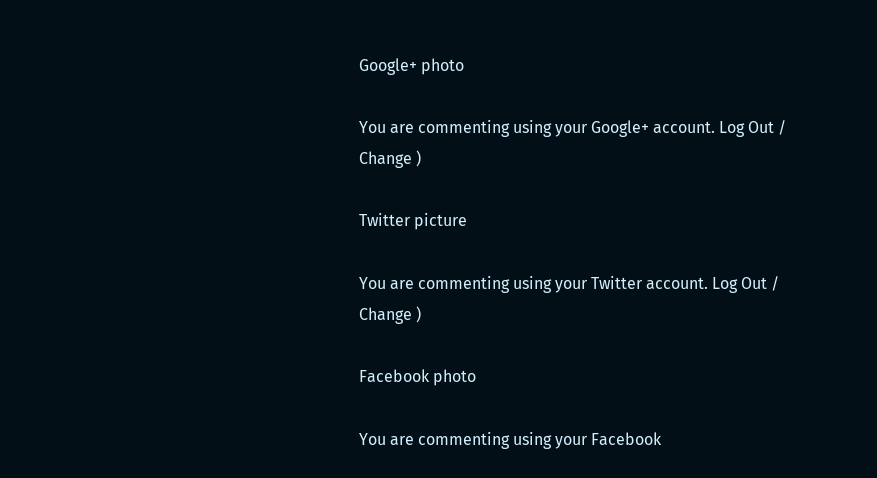Google+ photo

You are commenting using your Google+ account. Log Out /  Change )

Twitter picture

You are commenting using your Twitter account. Log Out /  Change )

Facebook photo

You are commenting using your Facebook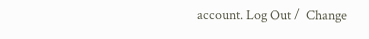account. Log Out /  Change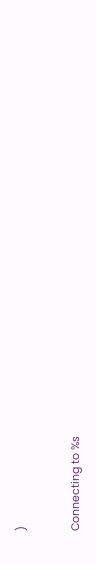)


Connecting to %s